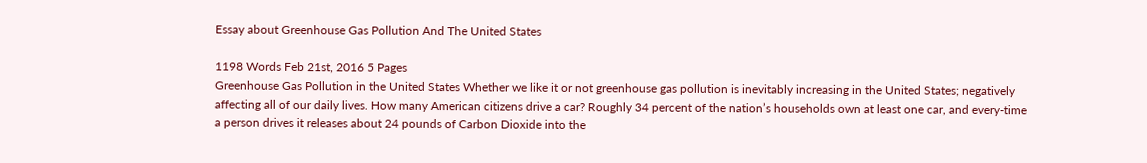Essay about Greenhouse Gas Pollution And The United States

1198 Words Feb 21st, 2016 5 Pages
Greenhouse Gas Pollution in the United States Whether we like it or not greenhouse gas pollution is inevitably increasing in the United States; negatively affecting all of our daily lives. How many American citizens drive a car? Roughly 34 percent of the nation’s households own at least one car, and every-time a person drives it releases about 24 pounds of Carbon Dioxide into the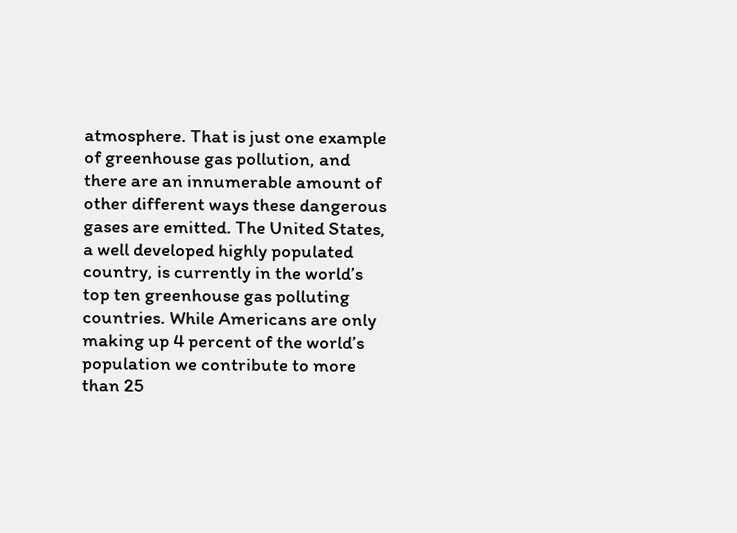atmosphere. That is just one example of greenhouse gas pollution, and there are an innumerable amount of other different ways these dangerous gases are emitted. The United States, a well developed highly populated country, is currently in the world’s top ten greenhouse gas polluting countries. While Americans are only making up 4 percent of the world’s population we contribute to more than 25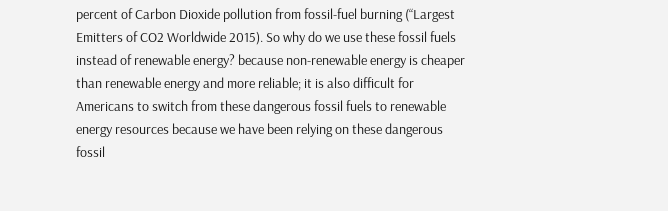percent of Carbon Dioxide pollution from fossil-fuel burning (“Largest Emitters of CO2 Worldwide 2015). So why do we use these fossil fuels instead of renewable energy? because non-renewable energy is cheaper than renewable energy and more reliable; it is also difficult for Americans to switch from these dangerous fossil fuels to renewable energy resources because we have been relying on these dangerous fossil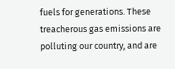fuels for generations. These treacherous gas emissions are polluting our country, and are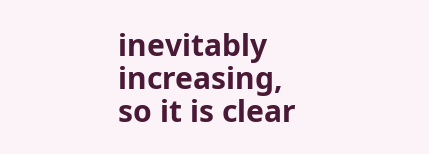inevitably increasing, so it is clear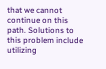that we cannot continue on this path. Solutions to this problem include utilizing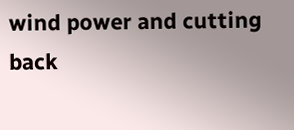wind power and cutting back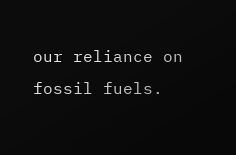our reliance on fossil fuels.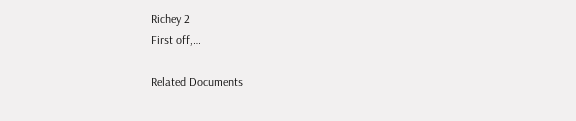Richey 2
First off,…

Related Documents